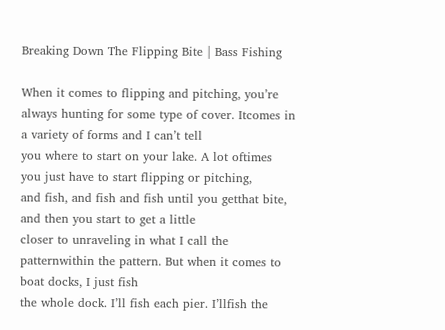Breaking Down The Flipping Bite | Bass Fishing

When it comes to flipping and pitching, you’re
always hunting for some type of cover. Itcomes in a variety of forms and I can’t tell
you where to start on your lake. A lot oftimes you just have to start flipping or pitching,
and fish, and fish and fish until you getthat bite, and then you start to get a little
closer to unraveling in what I call the patternwithin the pattern. But when it comes to boat docks, I just fish
the whole dock. I’ll fish each pier. I’llfish the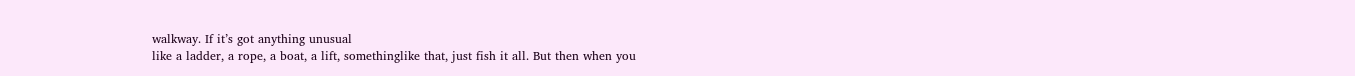walkway. If it’s got anything unusual
like a ladder, a rope, a boat, a lift, somethinglike that, just fish it all. But then when you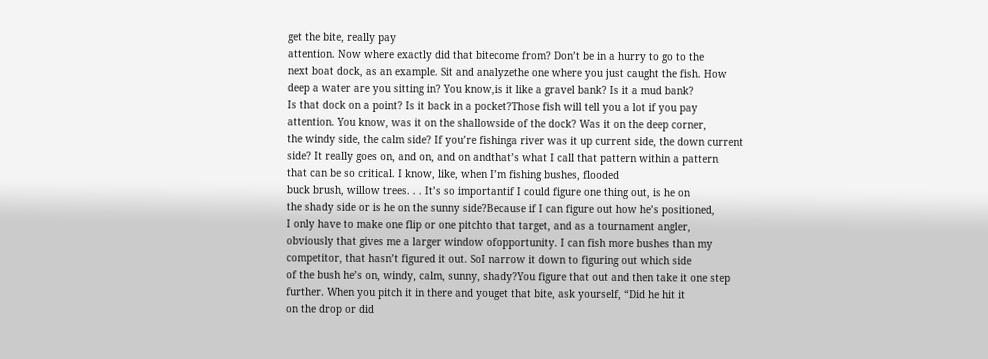get the bite, really pay
attention. Now where exactly did that bitecome from? Don’t be in a hurry to go to the
next boat dock, as an example. Sit and analyzethe one where you just caught the fish. How
deep a water are you sitting in? You know,is it like a gravel bank? Is it a mud bank?
Is that dock on a point? Is it back in a pocket?Those fish will tell you a lot if you pay
attention. You know, was it on the shallowside of the dock? Was it on the deep corner,
the windy side, the calm side? If you’re fishinga river was it up current side, the down current
side? It really goes on, and on, and on andthat’s what I call that pattern within a pattern
that can be so critical. I know, like, when I’m fishing bushes, flooded
buck brush, willow trees. . . It’s so importantif I could figure one thing out, is he on
the shady side or is he on the sunny side?Because if I can figure out how he’s positioned,
I only have to make one flip or one pitchto that target, and as a tournament angler,
obviously that gives me a larger window ofopportunity. I can fish more bushes than my
competitor, that hasn’t figured it out. SoI narrow it down to figuring out which side
of the bush he’s on, windy, calm, sunny, shady?You figure that out and then take it one step
further. When you pitch it in there and youget that bite, ask yourself, “Did he hit it
on the drop or did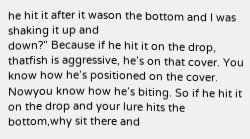he hit it after it wason the bottom and I was shaking it up and
down?” Because if he hit it on the drop, thatfish is aggressive, he’s on that cover. You
know how he’s positioned on the cover. Nowyou know how he’s biting. So if he hit it
on the drop and your lure hits the bottom,why sit there and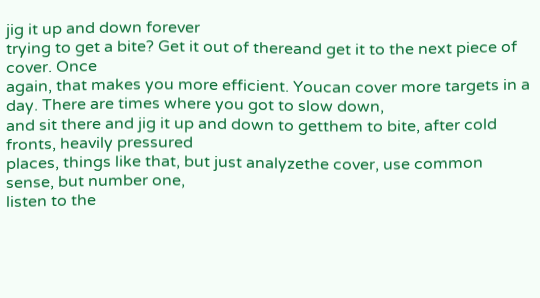jig it up and down forever
trying to get a bite? Get it out of thereand get it to the next piece of cover. Once
again, that makes you more efficient. Youcan cover more targets in a day. There are times where you got to slow down,
and sit there and jig it up and down to getthem to bite, after cold fronts, heavily pressured
places, things like that, but just analyzethe cover, use common sense, but number one,
listen to the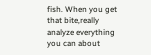fish. When you get that bite,really analyze everything you can about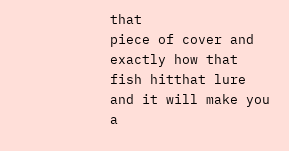that
piece of cover and exactly how that fish hitthat lure and it will make you a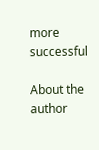more successful

About the author